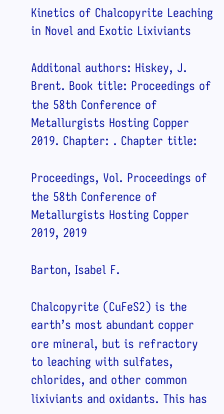Kinetics of Chalcopyrite Leaching in Novel and Exotic Lixiviants

Additonal authors: Hiskey, J. Brent. Book title: Proceedings of the 58th Conference of Metallurgists Hosting Copper 2019. Chapter: . Chapter title:

Proceedings, Vol. Proceedings of the 58th Conference of Metallurgists Hosting Copper 2019, 2019

Barton, Isabel F.

Chalcopyrite (CuFeS2) is the earth’s most abundant copper ore mineral, but is refractory to leaching with sulfates, chlorides, and other common lixiviants and oxidants. This has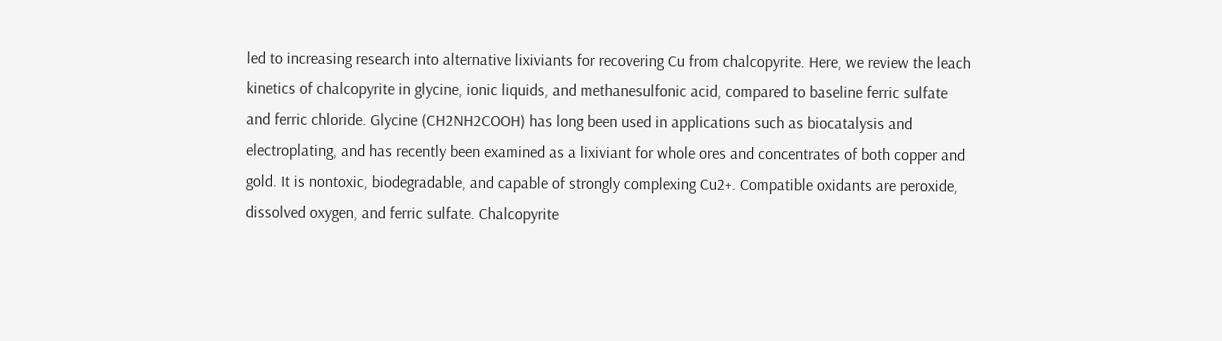led to increasing research into alternative lixiviants for recovering Cu from chalcopyrite. Here, we review the leach kinetics of chalcopyrite in glycine, ionic liquids, and methanesulfonic acid, compared to baseline ferric sulfate and ferric chloride. Glycine (CH2NH2COOH) has long been used in applications such as biocatalysis and electroplating, and has recently been examined as a lixiviant for whole ores and concentrates of both copper and gold. It is nontoxic, biodegradable, and capable of strongly complexing Cu2+. Compatible oxidants are peroxide, dissolved oxygen, and ferric sulfate. Chalcopyrite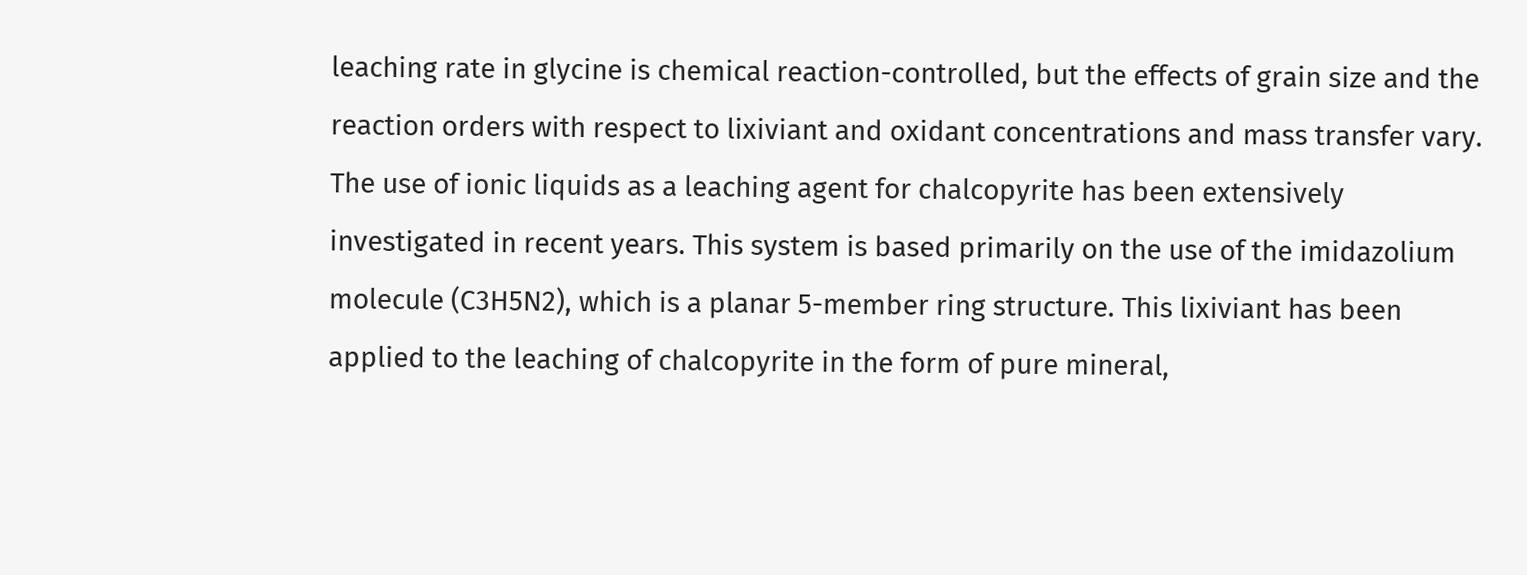leaching rate in glycine is chemical reaction-controlled, but the effects of grain size and the reaction orders with respect to lixiviant and oxidant concentrations and mass transfer vary. The use of ionic liquids as a leaching agent for chalcopyrite has been extensively investigated in recent years. This system is based primarily on the use of the imidazolium molecule (C3H5N2), which is a planar 5-member ring structure. This lixiviant has been applied to the leaching of chalcopyrite in the form of pure mineral,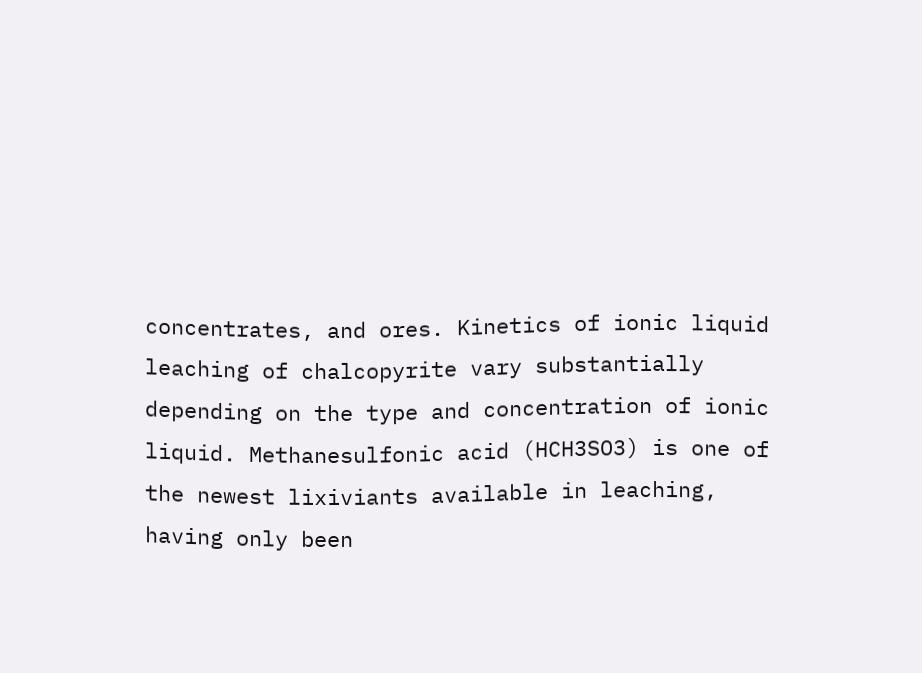concentrates, and ores. Kinetics of ionic liquid leaching of chalcopyrite vary substantially depending on the type and concentration of ionic liquid. Methanesulfonic acid (HCH3SO3) is one of the newest lixiviants available in leaching, having only been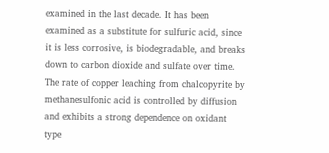examined in the last decade. It has been examined as a substitute for sulfuric acid, since it is less corrosive, is biodegradable, and breaks down to carbon dioxide and sulfate over time. The rate of copper leaching from chalcopyrite by methanesulfonic acid is controlled by diffusion and exhibits a strong dependence on oxidant type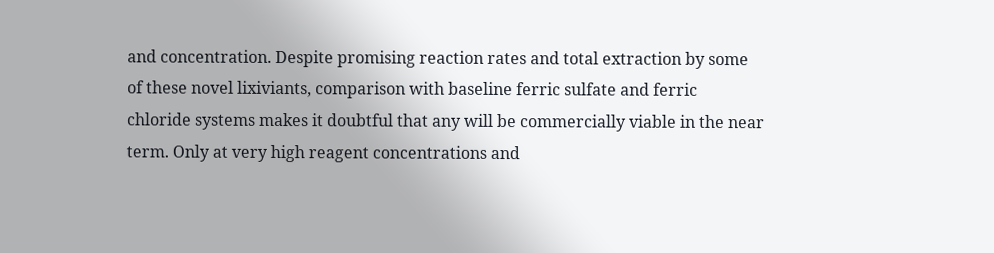and concentration. Despite promising reaction rates and total extraction by some of these novel lixiviants, comparison with baseline ferric sulfate and ferric chloride systems makes it doubtful that any will be commercially viable in the near term. Only at very high reagent concentrations and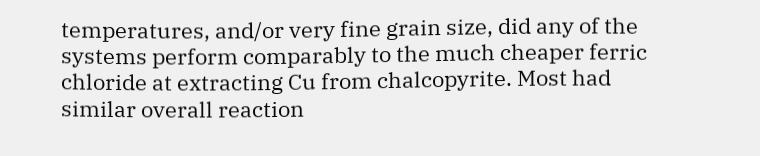temperatures, and/or very fine grain size, did any of the systems perform comparably to the much cheaper ferric chloride at extracting Cu from chalcopyrite. Most had similar overall reaction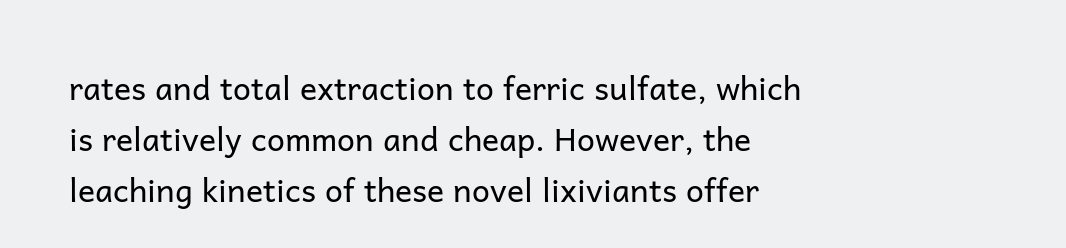rates and total extraction to ferric sulfate, which is relatively common and cheap. However, the leaching kinetics of these novel lixiviants offer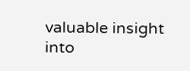valuable insight into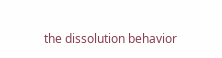the dissolution behavior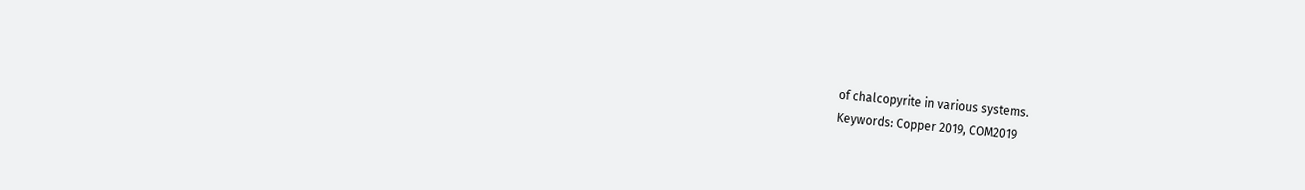of chalcopyrite in various systems.
Keywords: Copper 2019, COM2019